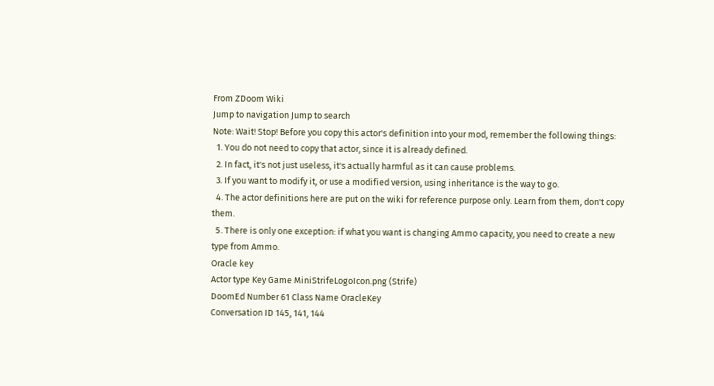From ZDoom Wiki
Jump to navigation Jump to search
Note: Wait! Stop! Before you copy this actor's definition into your mod, remember the following things:
  1. You do not need to copy that actor, since it is already defined.
  2. In fact, it's not just useless, it's actually harmful as it can cause problems.
  3. If you want to modify it, or use a modified version, using inheritance is the way to go.
  4. The actor definitions here are put on the wiki for reference purpose only. Learn from them, don't copy them.
  5. There is only one exception: if what you want is changing Ammo capacity, you need to create a new type from Ammo.
Oracle key
Actor type Key Game MiniStrifeLogoIcon.png (Strife)
DoomEd Number 61 Class Name OracleKey
Conversation ID 145, 141, 144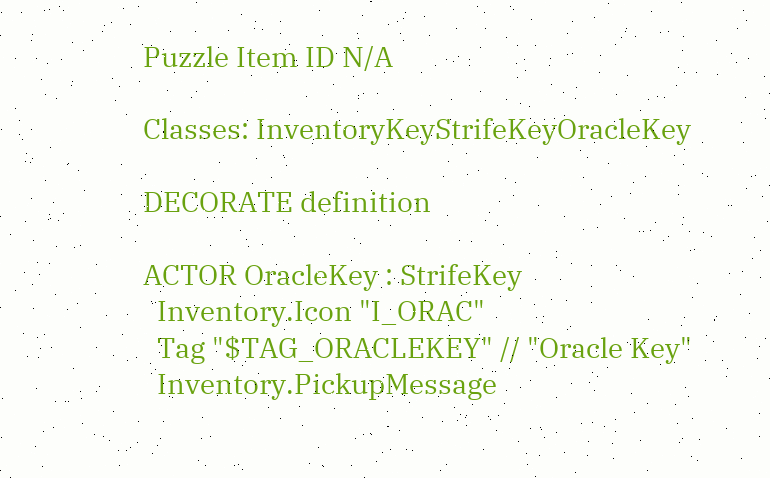Puzzle Item ID N/A

Classes: InventoryKeyStrifeKeyOracleKey

DECORATE definition

ACTOR OracleKey : StrifeKey
  Inventory.Icon "I_ORAC"
  Tag "$TAG_ORACLEKEY" // "Oracle Key"
  Inventory.PickupMessage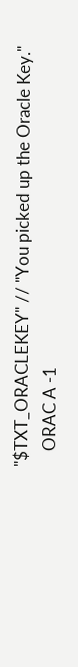"$TXT_ORACLEKEY" // "You picked up the Oracle Key."
    ORAC A -1